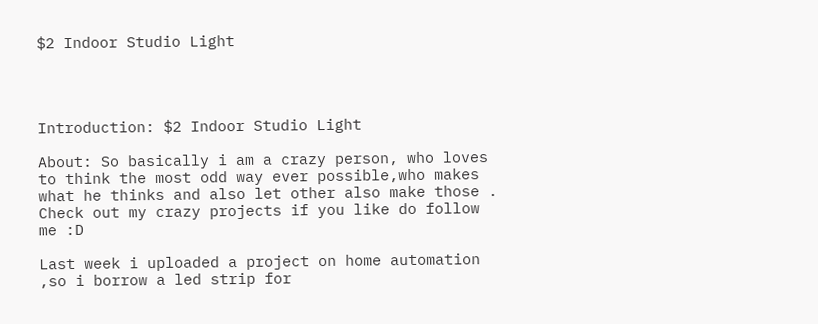$2 Indoor Studio Light




Introduction: $2 Indoor Studio Light

About: So basically i am a crazy person, who loves to think the most odd way ever possible,who makes what he thinks and also let other also make those . Check out my crazy projects if you like do follow me :D

Last week i uploaded a project on home automation ,so i borrow a led strip for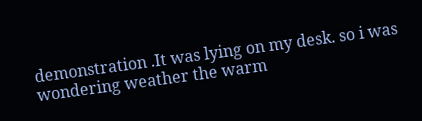demonstration .It was lying on my desk. so i was wondering weather the warm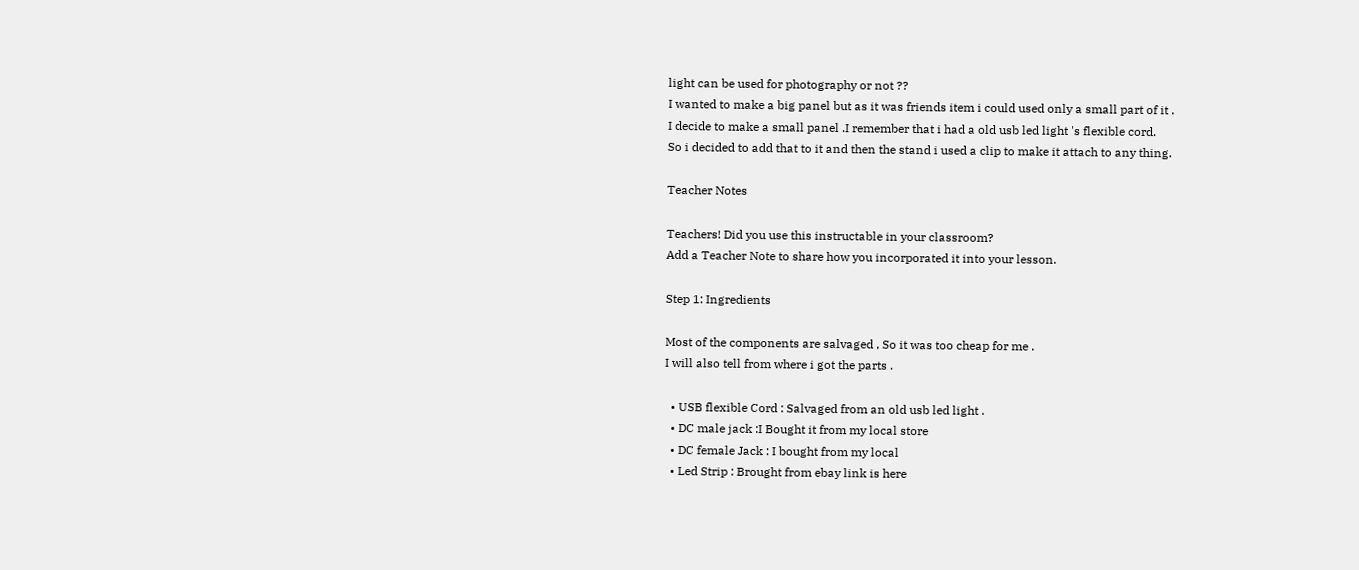light can be used for photography or not ??
I wanted to make a big panel but as it was friends item i could used only a small part of it .
I decide to make a small panel .I remember that i had a old usb led light 's flexible cord.
So i decided to add that to it and then the stand i used a clip to make it attach to any thing.

Teacher Notes

Teachers! Did you use this instructable in your classroom?
Add a Teacher Note to share how you incorporated it into your lesson.

Step 1: Ingredients

Most of the components are salvaged , So it was too cheap for me .
I will also tell from where i got the parts .

  • USB flexible Cord : Salvaged from an old usb led light .
  • DC male jack :I Bought it from my local store
  • DC female Jack : I bought from my local
  • Led Strip : Brought from ebay link is here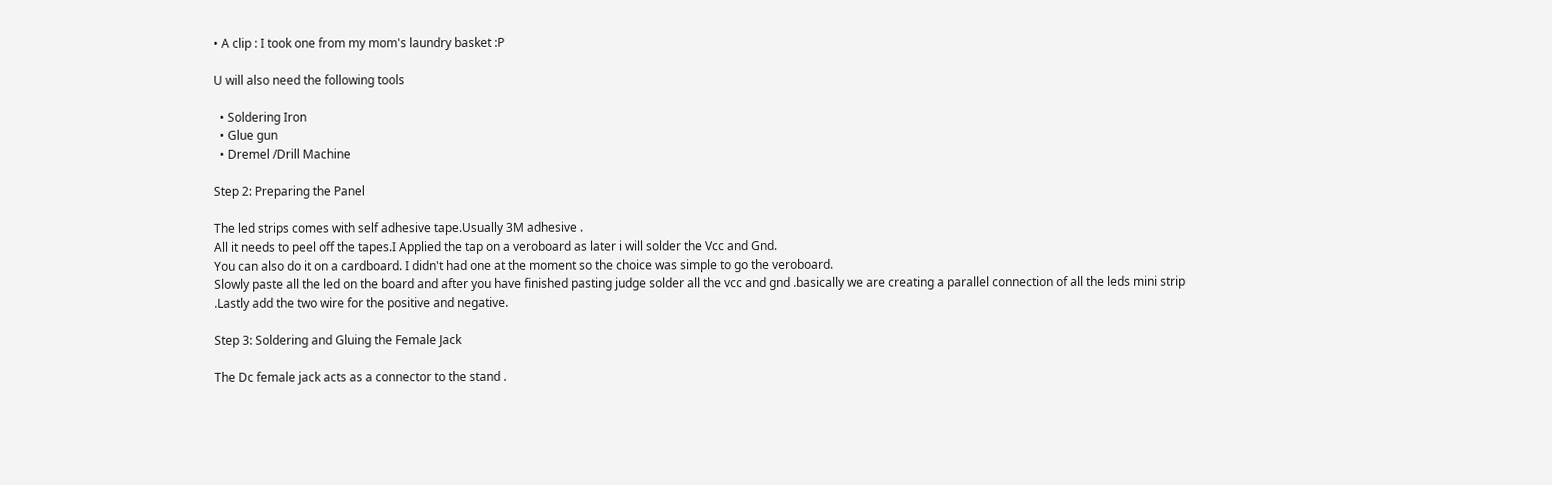• A clip : I took one from my mom's laundry basket :P

U will also need the following tools

  • Soldering Iron
  • Glue gun
  • Dremel /Drill Machine

Step 2: Preparing the Panel

The led strips comes with self adhesive tape.Usually 3M adhesive .
All it needs to peel off the tapes.I Applied the tap on a veroboard as later i will solder the Vcc and Gnd.
You can also do it on a cardboard. I didn't had one at the moment so the choice was simple to go the veroboard.
Slowly paste all the led on the board and after you have finished pasting judge solder all the vcc and gnd .basically we are creating a parallel connection of all the leds mini strip .Lastly add the two wire for the positive and negative.

Step 3: Soldering and Gluing the Female Jack

The Dc female jack acts as a connector to the stand .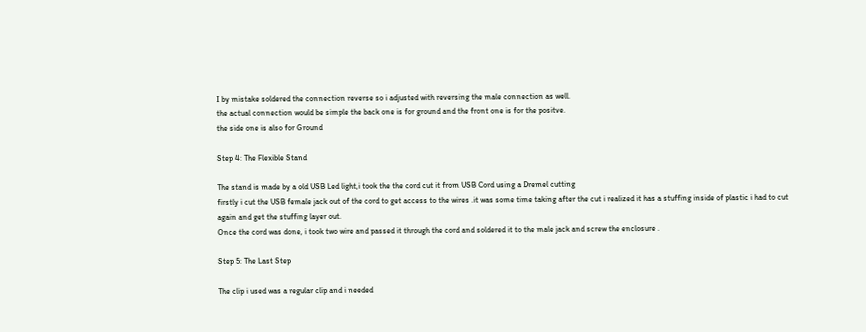I by mistake soldered the connection reverse so i adjusted with reversing the male connection as well.
the actual connection would be simple the back one is for ground and the front one is for the positve.
the side one is also for Ground

Step 4: The Flexible Stand

The stand is made by a old USB Led light,i took the the cord cut it from USB Cord using a Dremel cutting
firstly i cut the USB female jack out of the cord to get access to the wires .it was some time taking after the cut i realized it has a stuffing inside of plastic i had to cut again and get the stuffing layer out.
Once the cord was done, i took two wire and passed it through the cord and soldered it to the male jack and screw the enclosure .

Step 5: The Last Step

The clip i used was a regular clip and i needed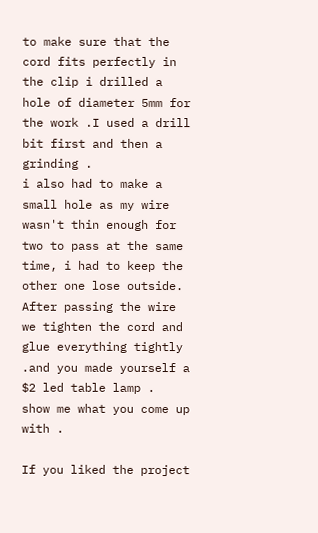to make sure that the cord fits perfectly in the clip i drilled a hole of diameter 5mm for the work .I used a drill bit first and then a grinding .
i also had to make a small hole as my wire wasn't thin enough for two to pass at the same time, i had to keep the other one lose outside.
After passing the wire we tighten the cord and glue everything tightly .and you made yourself a $2 led table lamp .
show me what you come up with .

If you liked the project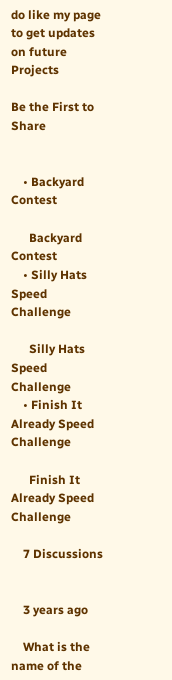do like my page to get updates on future Projects

Be the First to Share


    • Backyard Contest

      Backyard Contest
    • Silly Hats Speed Challenge

      Silly Hats Speed Challenge
    • Finish It Already Speed Challenge

      Finish It Already Speed Challenge

    7 Discussions


    3 years ago

    What is the name of the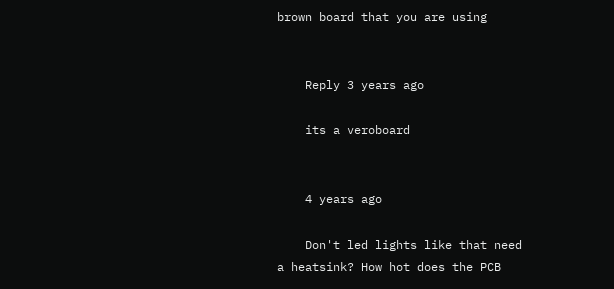brown board that you are using


    Reply 3 years ago

    its a veroboard


    4 years ago

    Don't led lights like that need a heatsink? How hot does the PCB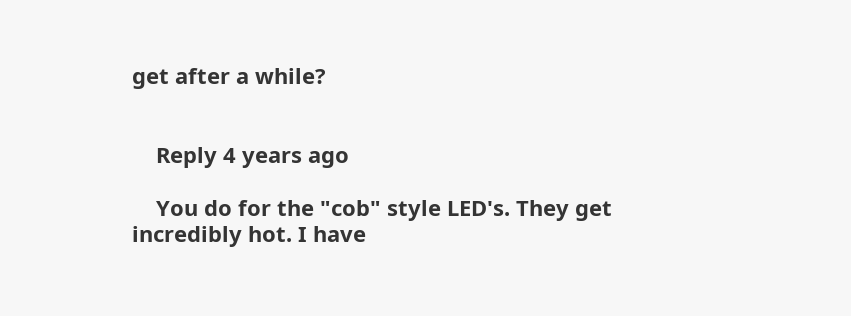get after a while?


    Reply 4 years ago

    You do for the "cob" style LED's. They get incredibly hot. I have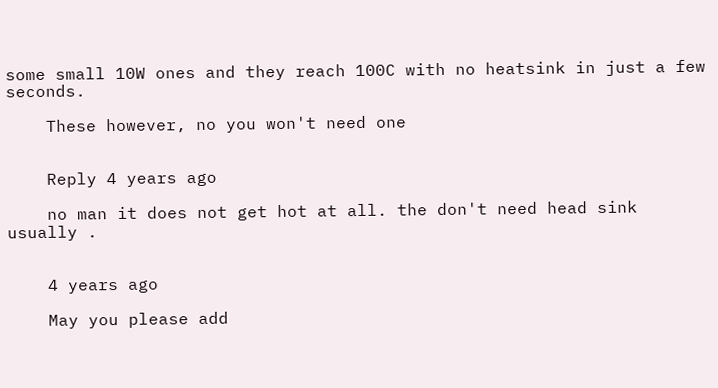some small 10W ones and they reach 100C with no heatsink in just a few seconds.

    These however, no you won't need one


    Reply 4 years ago

    no man it does not get hot at all. the don't need head sink usually .


    4 years ago

    May you please add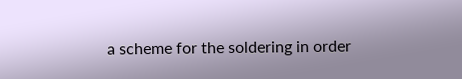a scheme for the soldering in order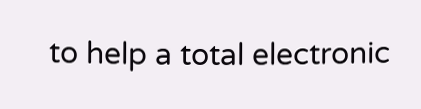to help a total electronic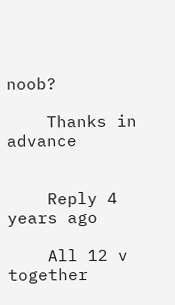noob?

    Thanks in advance


    Reply 4 years ago

    All 12 v together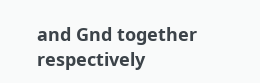and Gnd together respectively